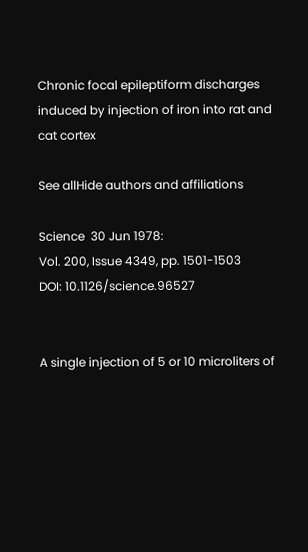Chronic focal epileptiform discharges induced by injection of iron into rat and cat cortex

See allHide authors and affiliations

Science  30 Jun 1978:
Vol. 200, Issue 4349, pp. 1501-1503
DOI: 10.1126/science.96527


A single injection of 5 or 10 microliters of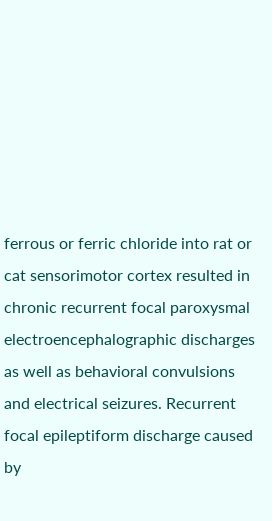ferrous or ferric chloride into rat or cat sensorimotor cortex resulted in chronic recurrent focal paroxysmal electroencephalographic discharges as well as behavioral convulsions and electrical seizures. Recurrent focal epileptiform discharge caused by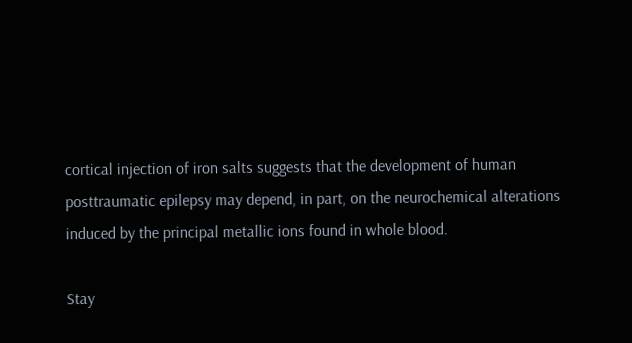cortical injection of iron salts suggests that the development of human posttraumatic epilepsy may depend, in part, on the neurochemical alterations induced by the principal metallic ions found in whole blood.

Stay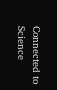Connected to Science